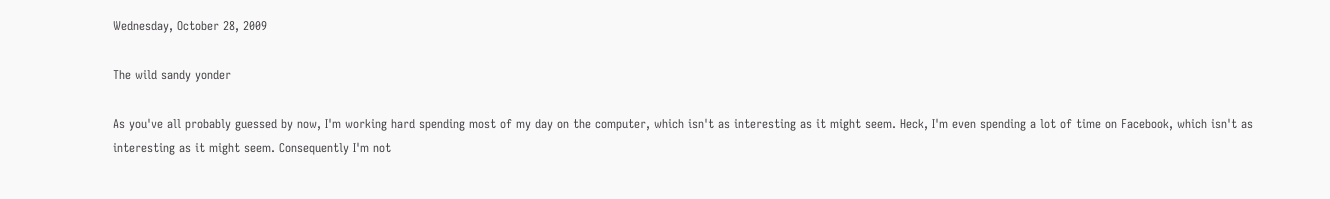Wednesday, October 28, 2009

The wild sandy yonder

As you've all probably guessed by now, I'm working hard spending most of my day on the computer, which isn't as interesting as it might seem. Heck, I'm even spending a lot of time on Facebook, which isn't as interesting as it might seem. Consequently I'm not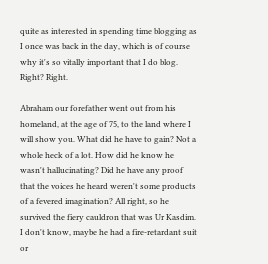quite as interested in spending time blogging as I once was back in the day, which is of course why it's so vitally important that I do blog. Right? Right.

Abraham our forefather went out from his homeland, at the age of 75, to the land where I will show you. What did he have to gain? Not a whole heck of a lot. How did he know he wasn't hallucinating? Did he have any proof that the voices he heard weren't some products of a fevered imagination? All right, so he survived the fiery cauldron that was Ur Kasdim. I don't know, maybe he had a fire-retardant suit or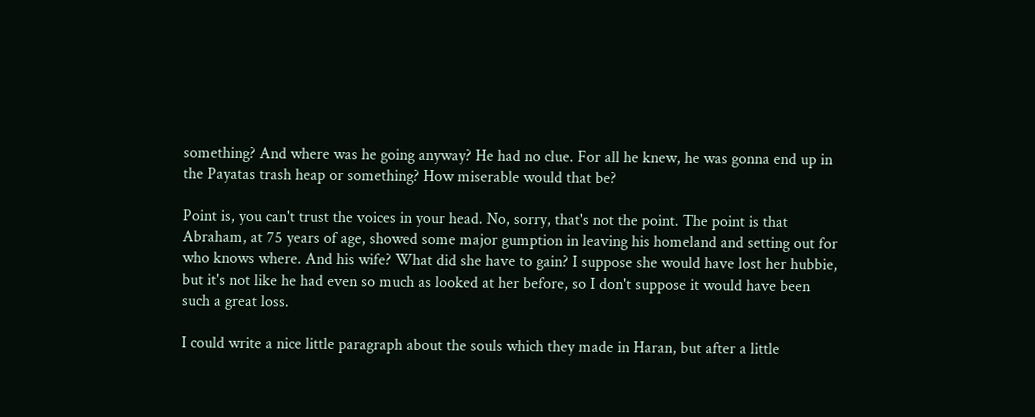something? And where was he going anyway? He had no clue. For all he knew, he was gonna end up in the Payatas trash heap or something? How miserable would that be?

Point is, you can't trust the voices in your head. No, sorry, that's not the point. The point is that Abraham, at 75 years of age, showed some major gumption in leaving his homeland and setting out for who knows where. And his wife? What did she have to gain? I suppose she would have lost her hubbie, but it's not like he had even so much as looked at her before, so I don't suppose it would have been such a great loss.

I could write a nice little paragraph about the souls which they made in Haran, but after a little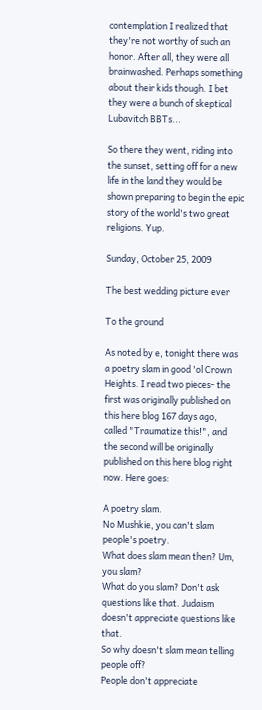contemplation I realized that they're not worthy of such an honor. After all, they were all brainwashed. Perhaps something about their kids though. I bet they were a bunch of skeptical Lubavitch BBTs...

So there they went, riding into the sunset, setting off for a new life in the land they would be shown preparing to begin the epic story of the world's two great religions. Yup.

Sunday, October 25, 2009

The best wedding picture ever

To the ground

As noted by e, tonight there was a poetry slam in good 'ol Crown Heights. I read two pieces- the first was originally published on this here blog 167 days ago, called "Traumatize this!", and the second will be originally published on this here blog right now. Here goes:

A poetry slam.
No Mushkie, you can't slam people's poetry.
What does slam mean then? Um, you slam?
What do you slam? Don't ask questions like that. Judaism doesn't appreciate questions like that.
So why doesn't slam mean telling people off?
People don't appreciate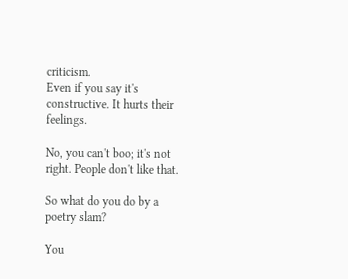criticism.
Even if you say it's constructive. It hurts their feelings.

No, you can't boo; it's not right. People don't like that.

So what do you do by a poetry slam?

You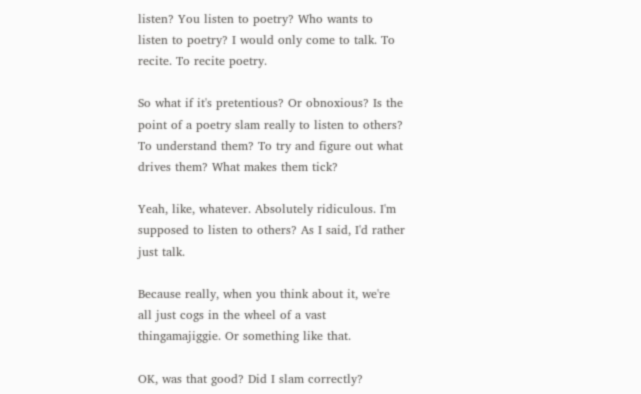listen? You listen to poetry? Who wants to listen to poetry? I would only come to talk. To recite. To recite poetry.

So what if it's pretentious? Or obnoxious? Is the point of a poetry slam really to listen to others? To understand them? To try and figure out what drives them? What makes them tick?

Yeah, like, whatever. Absolutely ridiculous. I'm supposed to listen to others? As I said, I'd rather just talk.

Because really, when you think about it, we're all just cogs in the wheel of a vast thingamajiggie. Or something like that.

OK, was that good? Did I slam correctly?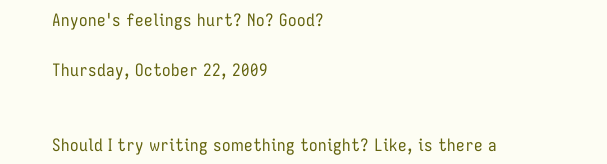Anyone's feelings hurt? No? Good?

Thursday, October 22, 2009


Should I try writing something tonight? Like, is there a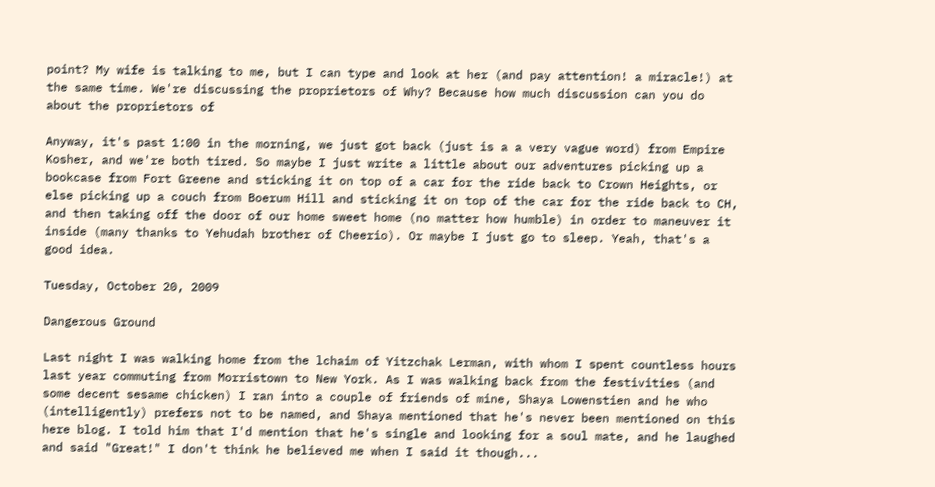point? My wife is talking to me, but I can type and look at her (and pay attention! a miracle!) at the same time. We're discussing the proprietors of Why? Because how much discussion can you do about the proprietors of

Anyway, it's past 1:00 in the morning, we just got back (just is a a very vague word) from Empire Kosher, and we're both tired. So maybe I just write a little about our adventures picking up a bookcase from Fort Greene and sticking it on top of a car for the ride back to Crown Heights, or else picking up a couch from Boerum Hill and sticking it on top of the car for the ride back to CH, and then taking off the door of our home sweet home (no matter how humble) in order to maneuver it inside (many thanks to Yehudah brother of Cheerio). Or maybe I just go to sleep. Yeah, that's a good idea.

Tuesday, October 20, 2009

Dangerous Ground

Last night I was walking home from the lchaim of Yitzchak Lerman, with whom I spent countless hours last year commuting from Morristown to New York. As I was walking back from the festivities (and some decent sesame chicken) I ran into a couple of friends of mine, Shaya Lowenstien and he who (intelligently) prefers not to be named, and Shaya mentioned that he's never been mentioned on this here blog. I told him that I'd mention that he's single and looking for a soul mate, and he laughed and said "Great!" I don't think he believed me when I said it though...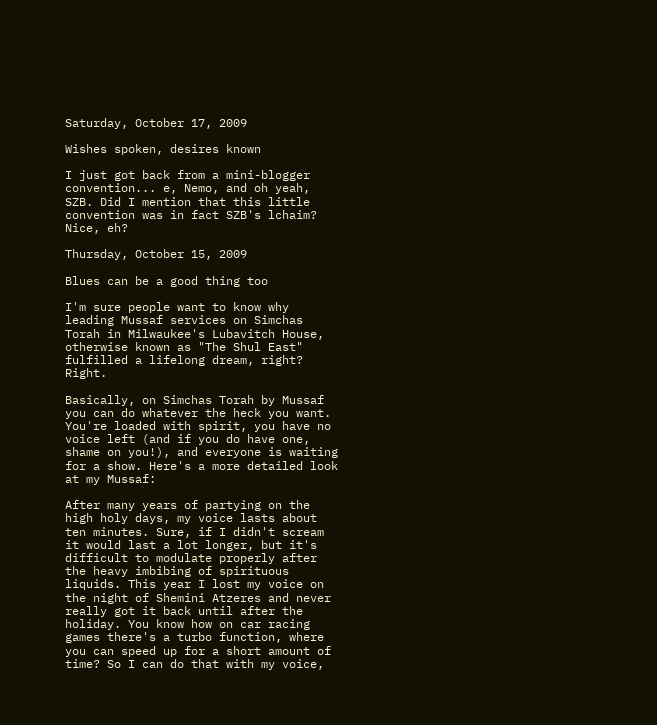Saturday, October 17, 2009

Wishes spoken, desires known

I just got back from a mini-blogger convention... e, Nemo, and oh yeah, SZB. Did I mention that this little convention was in fact SZB's lchaim? Nice, eh?

Thursday, October 15, 2009

Blues can be a good thing too

I'm sure people want to know why leading Mussaf services on Simchas Torah in Milwaukee's Lubavitch House, otherwise known as "The Shul East" fulfilled a lifelong dream, right? Right.

Basically, on Simchas Torah by Mussaf you can do whatever the heck you want. You're loaded with spirit, you have no voice left (and if you do have one, shame on you!), and everyone is waiting for a show. Here's a more detailed look at my Mussaf:

After many years of partying on the high holy days, my voice lasts about ten minutes. Sure, if I didn't scream it would last a lot longer, but it's difficult to modulate properly after the heavy imbibing of spirituous liquids. This year I lost my voice on the night of Shemini Atzeres and never really got it back until after the holiday. You know how on car racing games there's a turbo function, where you can speed up for a short amount of time? So I can do that with my voice,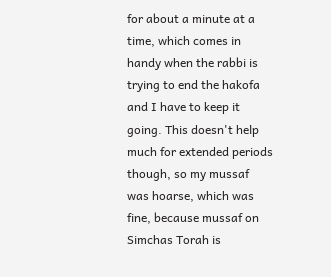for about a minute at a time, which comes in handy when the rabbi is trying to end the hakofa and I have to keep it going. This doesn't help much for extended periods though, so my mussaf was hoarse, which was fine, because mussaf on Simchas Torah is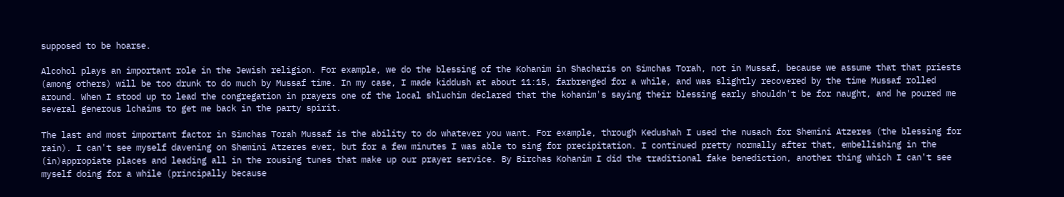supposed to be hoarse.

Alcohol plays an important role in the Jewish religion. For example, we do the blessing of the Kohanim in Shacharis on Simchas Torah, not in Mussaf, because we assume that that priests (among others) will be too drunk to do much by Mussaf time. In my case, I made kiddush at about 11:15, farbrenged for a while, and was slightly recovered by the time Mussaf rolled around. When I stood up to lead the congregation in prayers one of the local shluchim declared that the kohanim's saying their blessing early shouldn't be for naught, and he poured me several generous lchaims to get me back in the party spirit.

The last and most important factor in Simchas Torah Mussaf is the ability to do whatever you want. For example, through Kedushah I used the nusach for Shemini Atzeres (the blessing for rain). I can't see myself davening on Shemini Atzeres ever, but for a few minutes I was able to sing for precipitation. I continued pretty normally after that, embellishing in the (in)appropiate places and leading all in the rousing tunes that make up our prayer service. By Birchas Kohanim I did the traditional fake benediction, another thing which I can't see myself doing for a while (principally because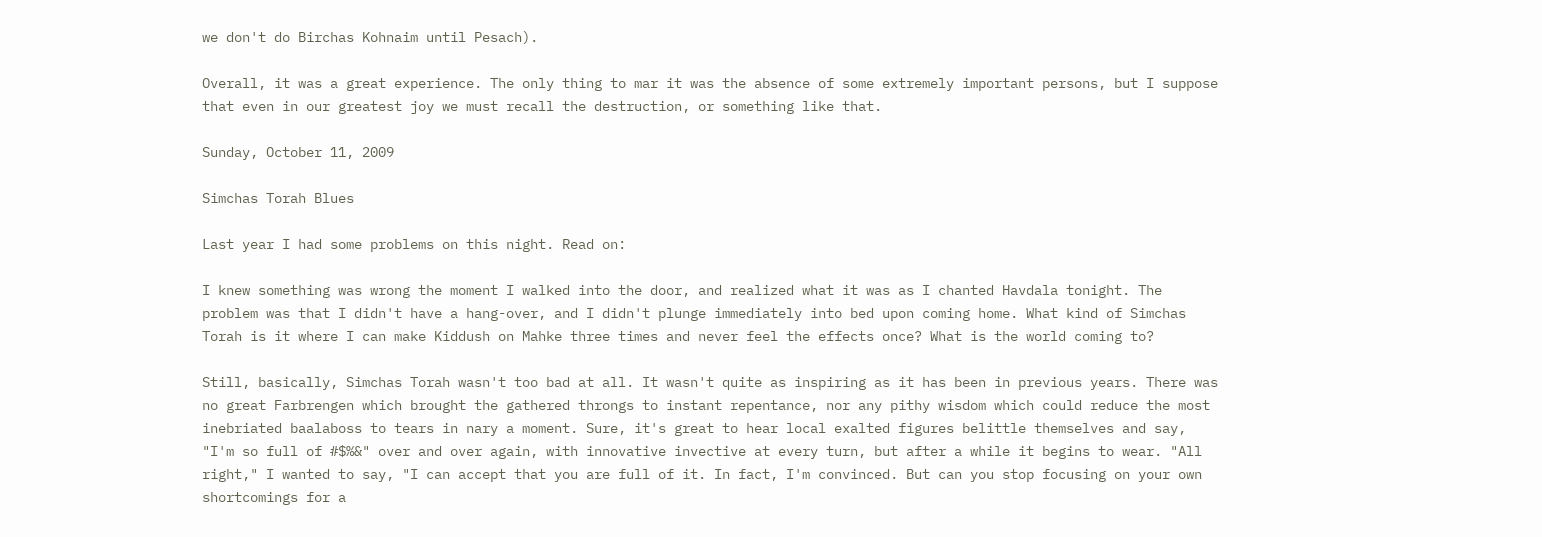we don't do Birchas Kohnaim until Pesach).

Overall, it was a great experience. The only thing to mar it was the absence of some extremely important persons, but I suppose that even in our greatest joy we must recall the destruction, or something like that.

Sunday, October 11, 2009

Simchas Torah Blues

Last year I had some problems on this night. Read on:

I knew something was wrong the moment I walked into the door, and realized what it was as I chanted Havdala tonight. The problem was that I didn't have a hang-over, and I didn't plunge immediately into bed upon coming home. What kind of Simchas Torah is it where I can make Kiddush on Mahke three times and never feel the effects once? What is the world coming to?

Still, basically, Simchas Torah wasn't too bad at all. It wasn't quite as inspiring as it has been in previous years. There was no great Farbrengen which brought the gathered throngs to instant repentance, nor any pithy wisdom which could reduce the most inebriated baalaboss to tears in nary a moment. Sure, it's great to hear local exalted figures belittle themselves and say, "I'm so full of #$%&" over and over again, with innovative invective at every turn, but after a while it begins to wear. "All right," I wanted to say, "I can accept that you are full of it. In fact, I'm convinced. But can you stop focusing on your own shortcomings for a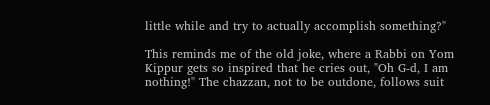little while and try to actually accomplish something?"

This reminds me of the old joke, where a Rabbi on Yom Kippur gets so inspired that he cries out, "Oh G-d, I am nothing!" The chazzan, not to be outdone, follows suit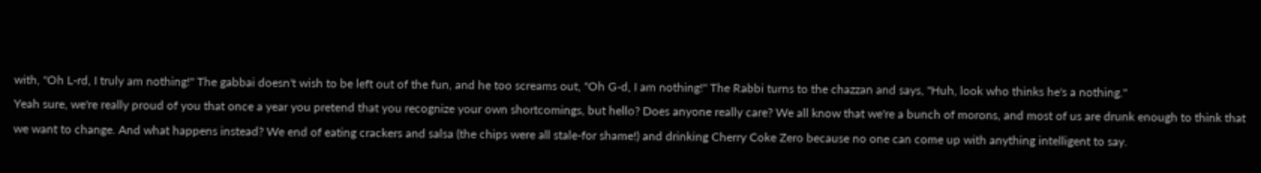with, "Oh L-rd, I truly am nothing!" The gabbai doesn't wish to be left out of the fun, and he too screams out, "Oh G-d, I am nothing!" The Rabbi turns to the chazzan and says, "Huh, look who thinks he's a nothing."
Yeah sure, we're really proud of you that once a year you pretend that you recognize your own shortcomings, but hello? Does anyone really care? We all know that we're a bunch of morons, and most of us are drunk enough to think that we want to change. And what happens instead? We end of eating crackers and salsa (the chips were all stale-for shame!) and drinking Cherry Coke Zero because no one can come up with anything intelligent to say.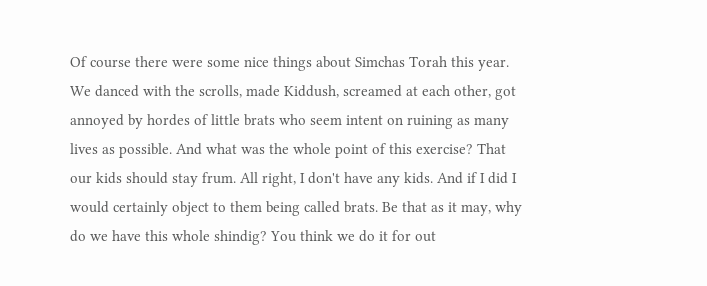Of course there were some nice things about Simchas Torah this year. We danced with the scrolls, made Kiddush, screamed at each other, got annoyed by hordes of little brats who seem intent on ruining as many lives as possible. And what was the whole point of this exercise? That our kids should stay frum. All right, I don't have any kids. And if I did I would certainly object to them being called brats. Be that as it may, why do we have this whole shindig? You think we do it for out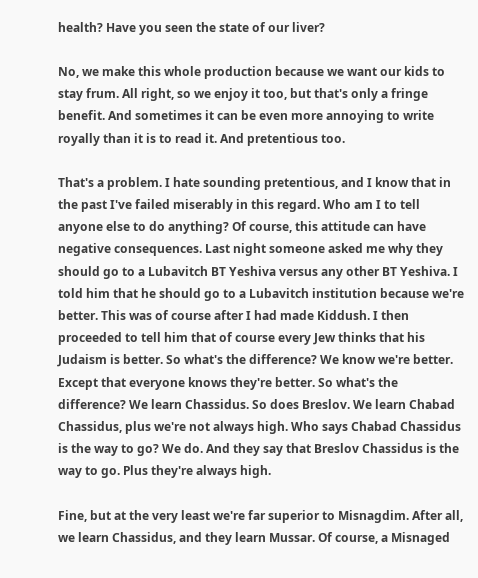health? Have you seen the state of our liver?

No, we make this whole production because we want our kids to stay frum. All right, so we enjoy it too, but that's only a fringe benefit. And sometimes it can be even more annoying to write royally than it is to read it. And pretentious too.

That's a problem. I hate sounding pretentious, and I know that in the past I've failed miserably in this regard. Who am I to tell anyone else to do anything? Of course, this attitude can have negative consequences. Last night someone asked me why they should go to a Lubavitch BT Yeshiva versus any other BT Yeshiva. I told him that he should go to a Lubavitch institution because we're better. This was of course after I had made Kiddush. I then proceeded to tell him that of course every Jew thinks that his Judaism is better. So what's the difference? We know we're better. Except that everyone knows they're better. So what's the difference? We learn Chassidus. So does Breslov. We learn Chabad Chassidus, plus we're not always high. Who says Chabad Chassidus is the way to go? We do. And they say that Breslov Chassidus is the way to go. Plus they're always high.

Fine, but at the very least we're far superior to Misnagdim. After all, we learn Chassidus, and they learn Mussar. Of course, a Misnaged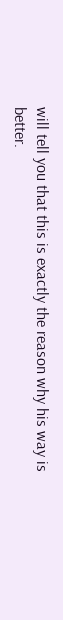will tell you that this is exactly the reason why his way is better.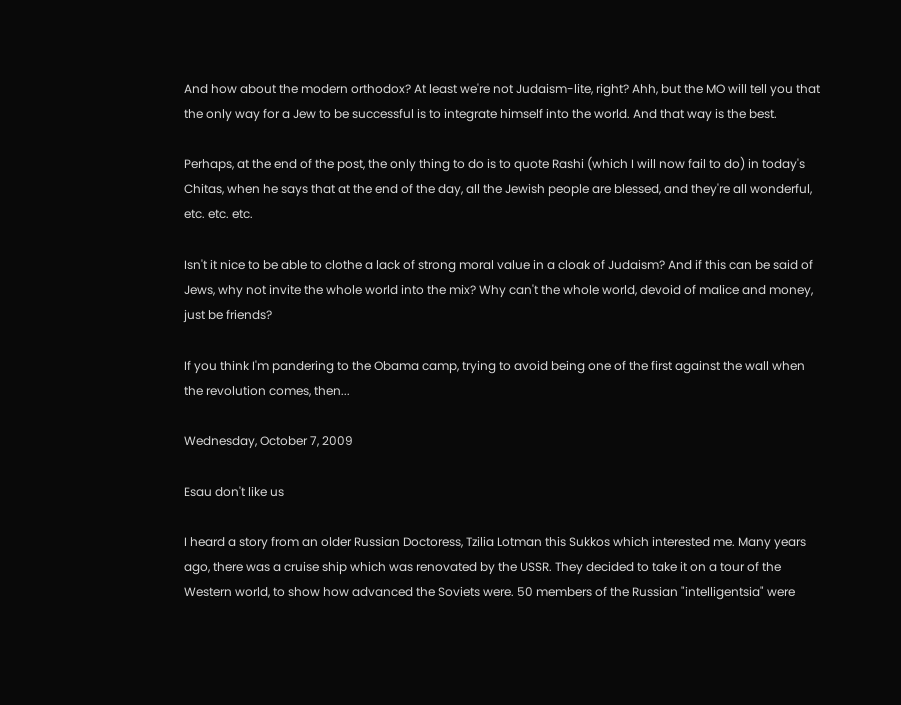And how about the modern orthodox? At least we're not Judaism-lite, right? Ahh, but the MO will tell you that the only way for a Jew to be successful is to integrate himself into the world. And that way is the best.

Perhaps, at the end of the post, the only thing to do is to quote Rashi (which I will now fail to do) in today's Chitas, when he says that at the end of the day, all the Jewish people are blessed, and they're all wonderful, etc. etc. etc.

Isn't it nice to be able to clothe a lack of strong moral value in a cloak of Judaism? And if this can be said of Jews, why not invite the whole world into the mix? Why can't the whole world, devoid of malice and money, just be friends?

If you think I'm pandering to the Obama camp, trying to avoid being one of the first against the wall when the revolution comes, then...

Wednesday, October 7, 2009

Esau don't like us

I heard a story from an older Russian Doctoress, Tzilia Lotman this Sukkos which interested me. Many years ago, there was a cruise ship which was renovated by the USSR. They decided to take it on a tour of the Western world, to show how advanced the Soviets were. 50 members of the Russian "intelligentsia" were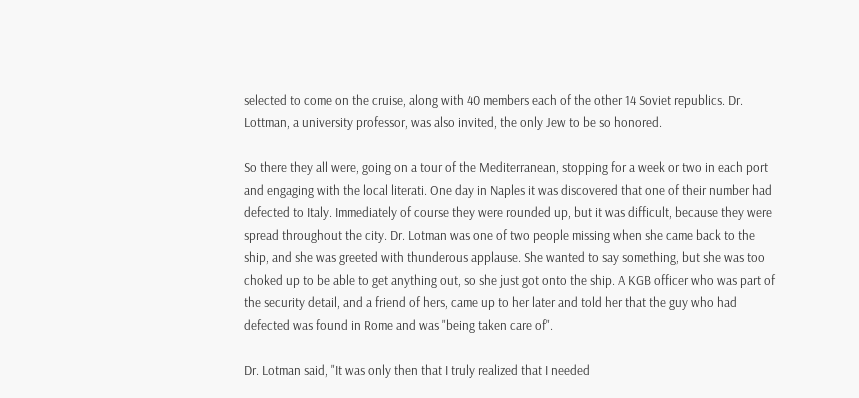selected to come on the cruise, along with 40 members each of the other 14 Soviet republics. Dr. Lottman, a university professor, was also invited, the only Jew to be so honored.

So there they all were, going on a tour of the Mediterranean, stopping for a week or two in each port and engaging with the local literati. One day in Naples it was discovered that one of their number had defected to Italy. Immediately of course they were rounded up, but it was difficult, because they were spread throughout the city. Dr. Lotman was one of two people missing when she came back to the ship, and she was greeted with thunderous applause. She wanted to say something, but she was too choked up to be able to get anything out, so she just got onto the ship. A KGB officer who was part of the security detail, and a friend of hers, came up to her later and told her that the guy who had defected was found in Rome and was "being taken care of".

Dr. Lotman said, "It was only then that I truly realized that I needed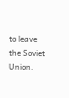to leave the Soviet Union.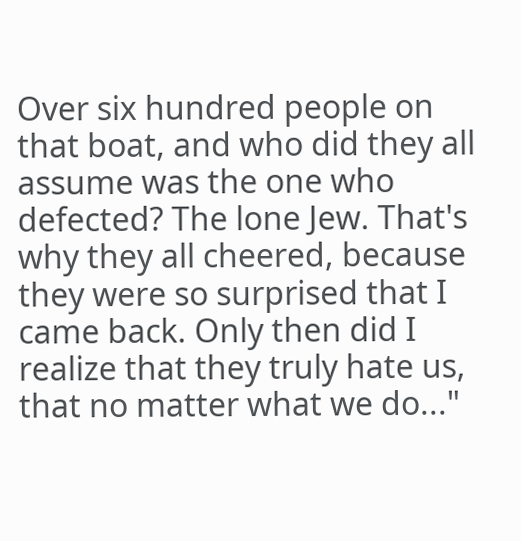Over six hundred people on that boat, and who did they all assume was the one who defected? The lone Jew. That's why they all cheered, because they were so surprised that I came back. Only then did I realize that they truly hate us, that no matter what we do..."